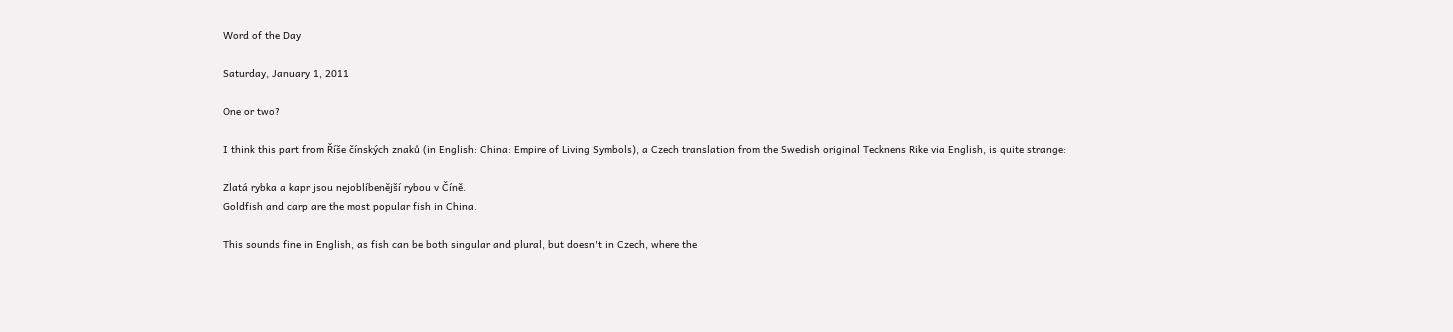Word of the Day

Saturday, January 1, 2011

One or two?

I think this part from Říše čínských znaků (in English: China: Empire of Living Symbols), a Czech translation from the Swedish original Tecknens Rike via English, is quite strange:

Zlatá rybka a kapr jsou nejoblíbenější rybou v Číně.
Goldfish and carp are the most popular fish in China.

This sounds fine in English, as fish can be both singular and plural, but doesn't in Czech, where the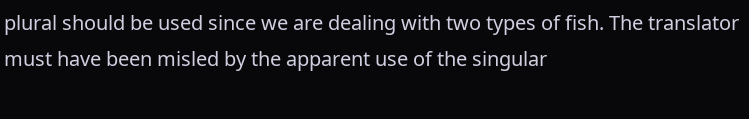plural should be used since we are dealing with two types of fish. The translator must have been misled by the apparent use of the singular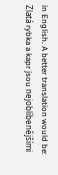in English. A better translation would be: Zlatá rybka a kapr jsou nejoblíbenějšími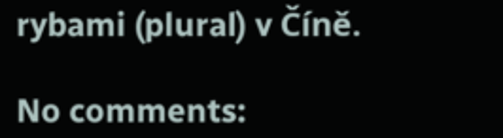rybami (plural) v Číně.

No comments: